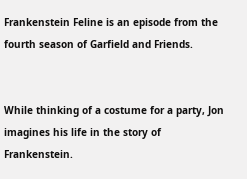Frankenstein Feline is an episode from the fourth season of Garfield and Friends.


While thinking of a costume for a party, Jon imagines his life in the story of Frankenstein.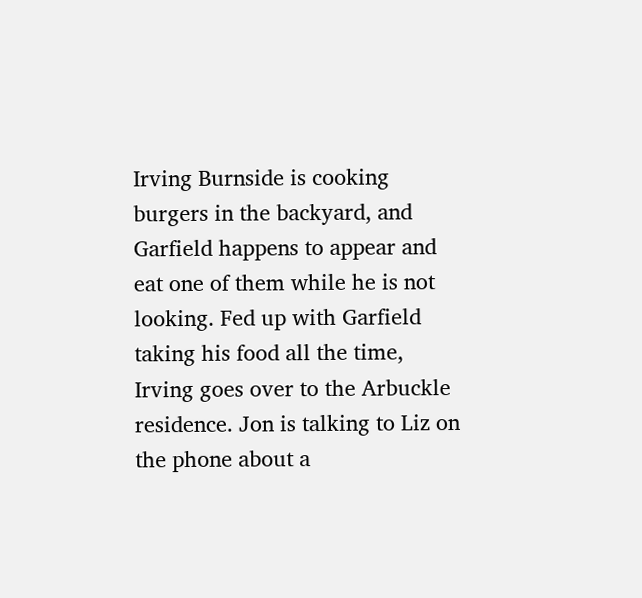Irving Burnside is cooking burgers in the backyard, and Garfield happens to appear and eat one of them while he is not looking. Fed up with Garfield taking his food all the time, Irving goes over to the Arbuckle residence. Jon is talking to Liz on the phone about a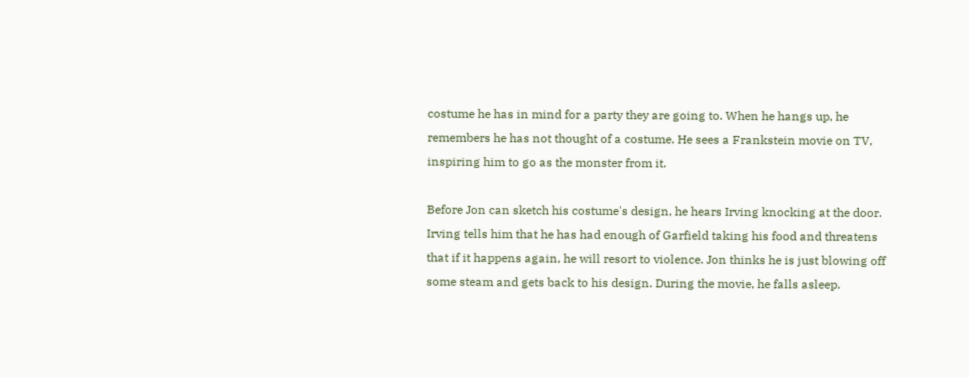costume he has in mind for a party they are going to. When he hangs up, he remembers he has not thought of a costume. He sees a Frankstein movie on TV, inspiring him to go as the monster from it.

Before Jon can sketch his costume's design, he hears Irving knocking at the door. Irving tells him that he has had enough of Garfield taking his food and threatens that if it happens again, he will resort to violence. Jon thinks he is just blowing off some steam and gets back to his design. During the movie, he falls asleep.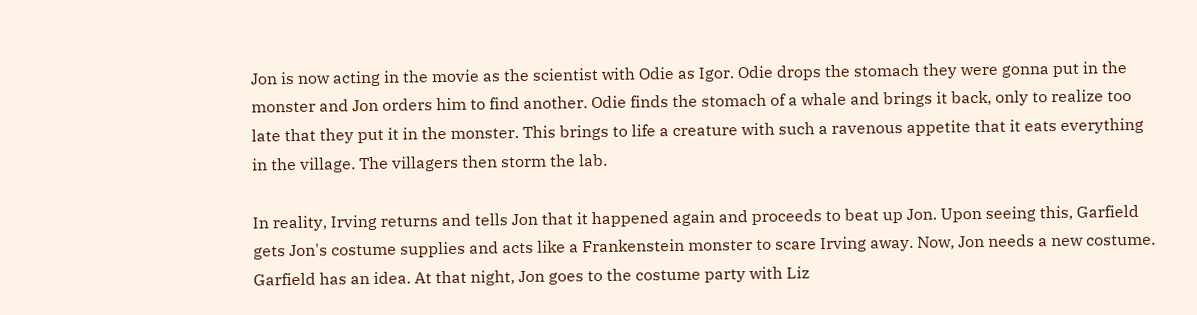Jon is now acting in the movie as the scientist with Odie as Igor. Odie drops the stomach they were gonna put in the monster and Jon orders him to find another. Odie finds the stomach of a whale and brings it back, only to realize too late that they put it in the monster. This brings to life a creature with such a ravenous appetite that it eats everything in the village. The villagers then storm the lab.

In reality, Irving returns and tells Jon that it happened again and proceeds to beat up Jon. Upon seeing this, Garfield gets Jon's costume supplies and acts like a Frankenstein monster to scare Irving away. Now, Jon needs a new costume. Garfield has an idea. At that night, Jon goes to the costume party with Liz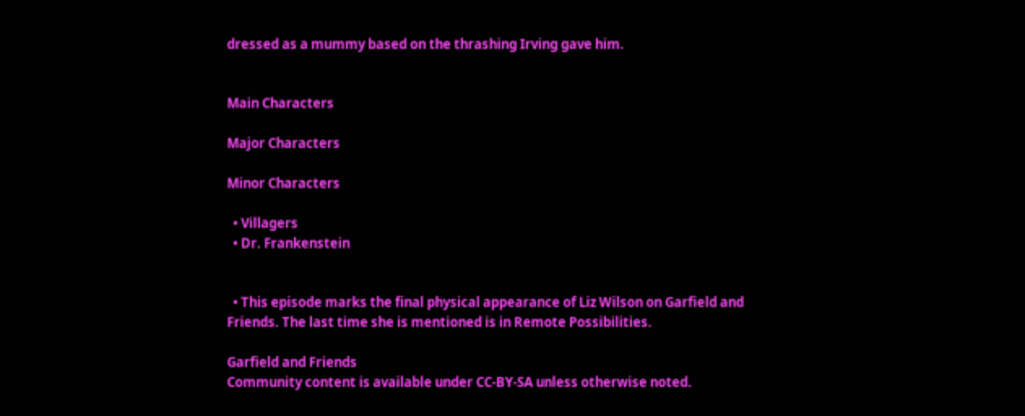dressed as a mummy based on the thrashing Irving gave him.


Main Characters

Major Characters

Minor Characters

  • Villagers
  • Dr. Frankenstein


  • This episode marks the final physical appearance of Liz Wilson on Garfield and Friends. The last time she is mentioned is in Remote Possibilities.

Garfield and Friends
Community content is available under CC-BY-SA unless otherwise noted.